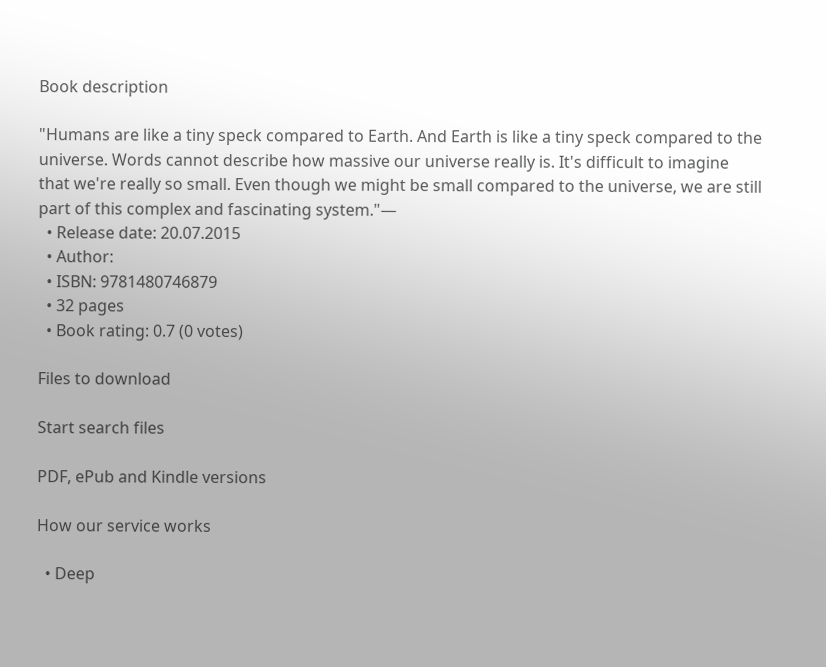Book description

"Humans are like a tiny speck compared to Earth. And Earth is like a tiny speck compared to the universe. Words cannot describe how massive our universe really is. It's difficult to imagine that we're really so small. Even though we might be small compared to the universe, we are still part of this complex and fascinating system."—
  • Release date: 20.07.2015
  • Author:
  • ISBN: 9781480746879
  • 32 pages
  • Book rating: 0.7 (0 votes)

Files to download

Start search files

PDF, ePub and Kindle versions

How our service works

  • Deep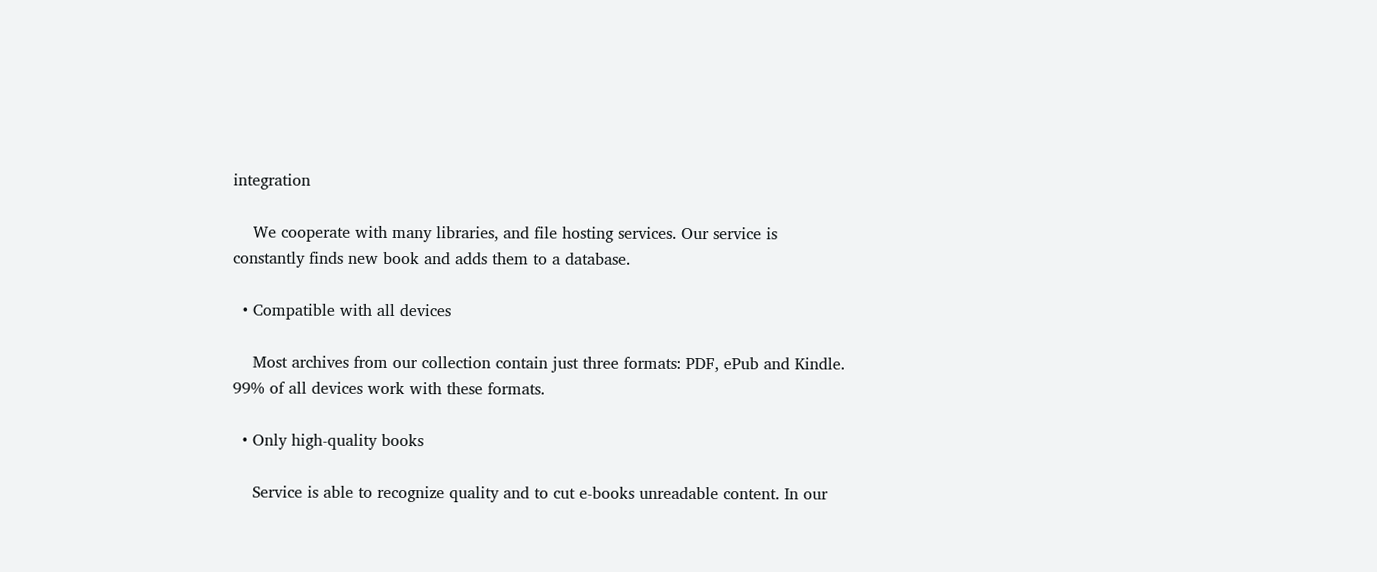integration

    We cooperate with many libraries, and file hosting services. Our service is constantly finds new book and adds them to a database.

  • Compatible with all devices

    Most archives from our collection contain just three formats: PDF, ePub and Kindle. 99% of all devices work with these formats.

  • Only high-quality books

    Service is able to recognize quality and to cut e-books unreadable content. In our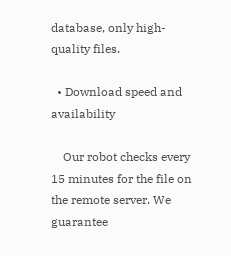database, only high-quality files.

  • Download speed and availability

    Our robot checks every 15 minutes for the file on the remote server. We guarantee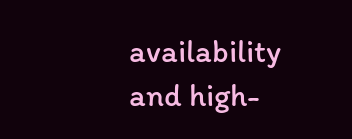availability and high-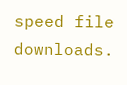speed file downloads.